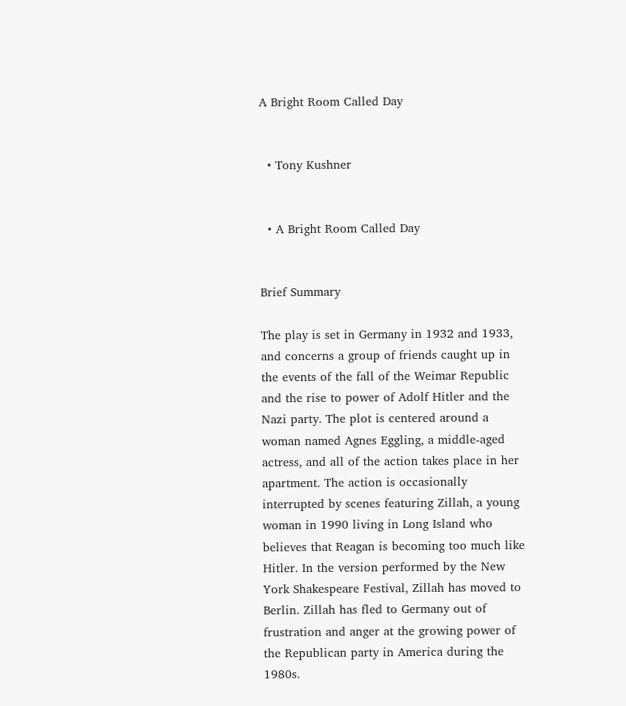A Bright Room Called Day


  • Tony Kushner


  • A Bright Room Called Day


Brief Summary

The play is set in Germany in 1932 and 1933, and concerns a group of friends caught up in the events of the fall of the Weimar Republic and the rise to power of Adolf Hitler and the Nazi party. The plot is centered around a woman named Agnes Eggling, a middle-aged actress, and all of the action takes place in her apartment. The action is occasionally interrupted by scenes featuring Zillah, a young woman in 1990 living in Long Island who believes that Reagan is becoming too much like Hitler. In the version performed by the New York Shakespeare Festival, Zillah has moved to Berlin. Zillah has fled to Germany out of frustration and anger at the growing power of the Republican party in America during the 1980s.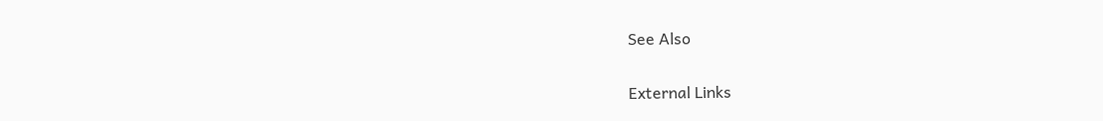See Also

External Links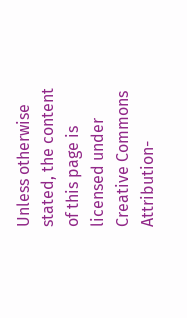Unless otherwise stated, the content of this page is licensed under Creative Commons Attribution-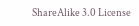ShareAlike 3.0 License